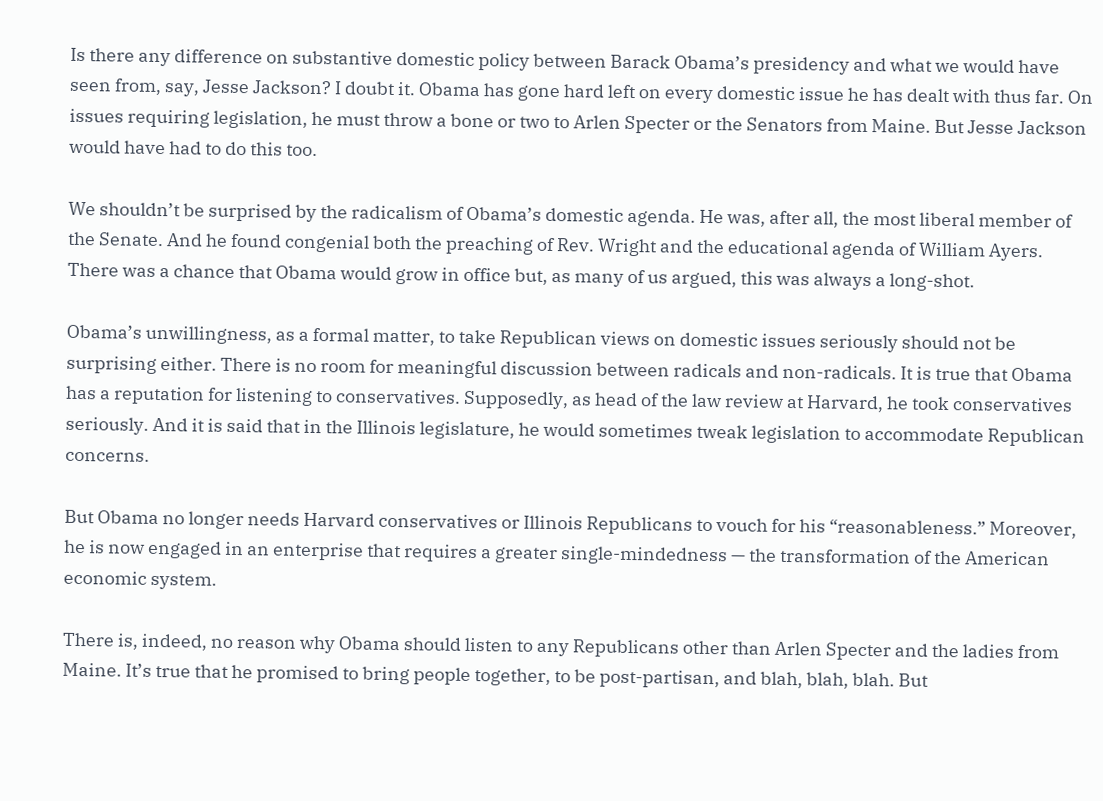Is there any difference on substantive domestic policy between Barack Obama’s presidency and what we would have seen from, say, Jesse Jackson? I doubt it. Obama has gone hard left on every domestic issue he has dealt with thus far. On issues requiring legislation, he must throw a bone or two to Arlen Specter or the Senators from Maine. But Jesse Jackson would have had to do this too.

We shouldn’t be surprised by the radicalism of Obama’s domestic agenda. He was, after all, the most liberal member of the Senate. And he found congenial both the preaching of Rev. Wright and the educational agenda of William Ayers. There was a chance that Obama would grow in office but, as many of us argued, this was always a long-shot.

Obama’s unwillingness, as a formal matter, to take Republican views on domestic issues seriously should not be surprising either. There is no room for meaningful discussion between radicals and non-radicals. It is true that Obama has a reputation for listening to conservatives. Supposedly, as head of the law review at Harvard, he took conservatives seriously. And it is said that in the Illinois legislature, he would sometimes tweak legislation to accommodate Republican concerns.

But Obama no longer needs Harvard conservatives or Illinois Republicans to vouch for his “reasonableness.” Moreover, he is now engaged in an enterprise that requires a greater single-mindedness — the transformation of the American economic system.

There is, indeed, no reason why Obama should listen to any Republicans other than Arlen Specter and the ladies from Maine. It’s true that he promised to bring people together, to be post-partisan, and blah, blah, blah. But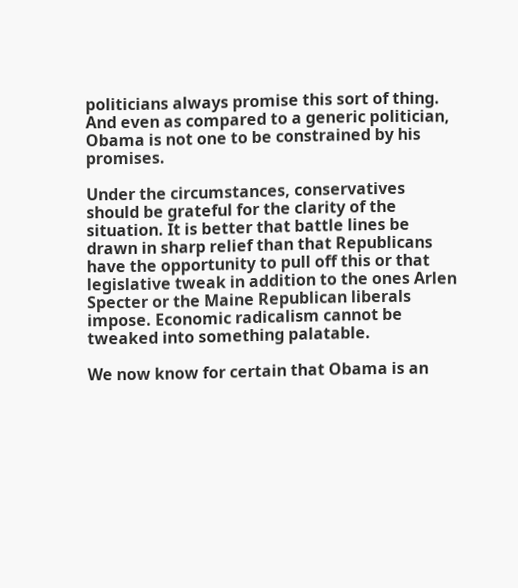politicians always promise this sort of thing. And even as compared to a generic politician, Obama is not one to be constrained by his promises.

Under the circumstances, conservatives should be grateful for the clarity of the situation. It is better that battle lines be drawn in sharp relief than that Republicans have the opportunity to pull off this or that legislative tweak in addition to the ones Arlen Specter or the Maine Republican liberals impose. Economic radicalism cannot be tweaked into something palatable.

We now know for certain that Obama is an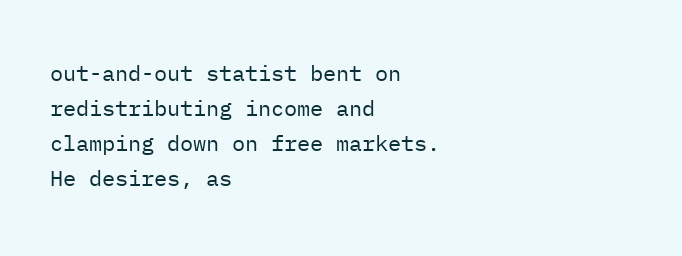out-and-out statist bent on redistributing income and clamping down on free markets. He desires, as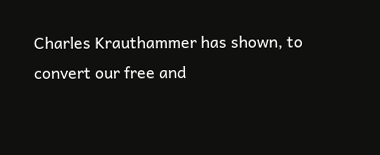Charles Krauthammer has shown, to convert our free and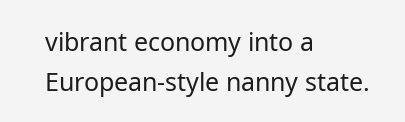vibrant economy into a European-style nanny state.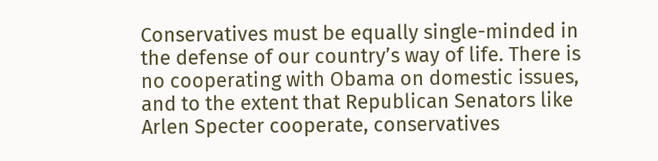Conservatives must be equally single-minded in the defense of our country’s way of life. There is no cooperating with Obama on domestic issues, and to the extent that Republican Senators like Arlen Specter cooperate, conservatives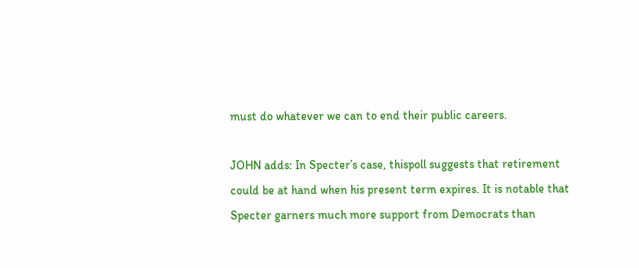must do whatever we can to end their public careers.

JOHN adds: In Specter’s case, thispoll suggests that retirement could be at hand when his present term expires. It is notable that Specter garners much more support from Democrats than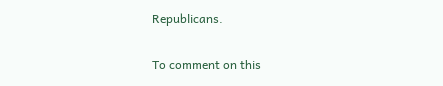Republicans.

To comment on this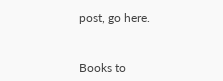post, go here.


Books to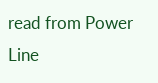read from Power Line